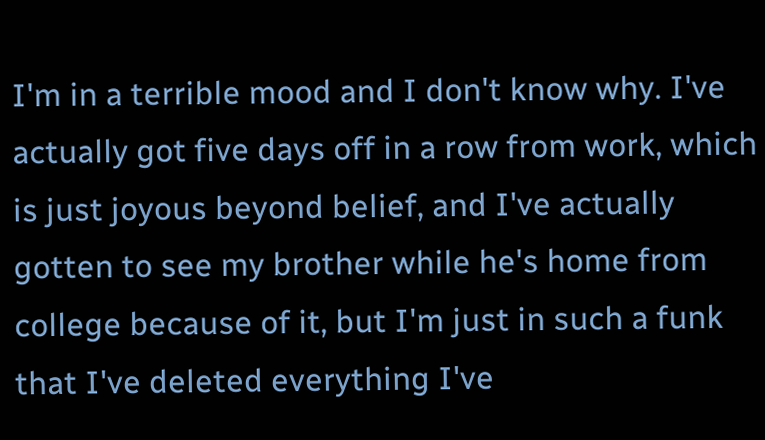I'm in a terrible mood and I don't know why. I've actually got five days off in a row from work, which is just joyous beyond belief, and I've actually gotten to see my brother while he's home from college because of it, but I'm just in such a funk that I've deleted everything I've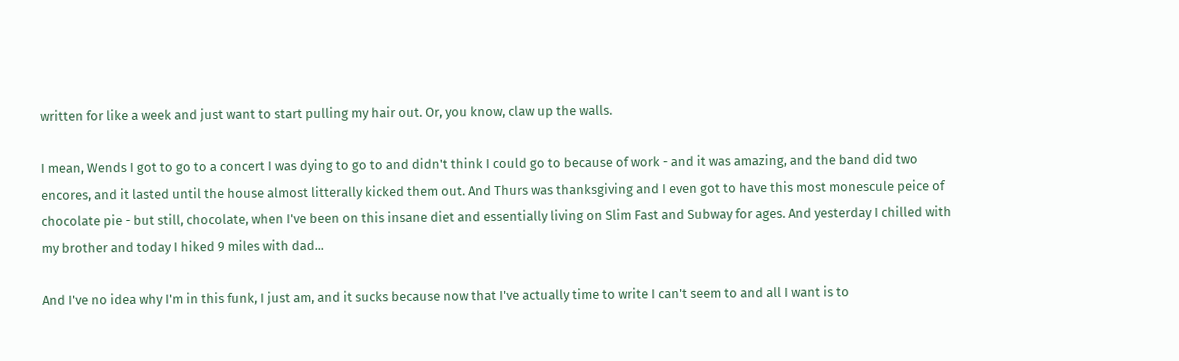written for like a week and just want to start pulling my hair out. Or, you know, claw up the walls.

I mean, Wends I got to go to a concert I was dying to go to and didn't think I could go to because of work - and it was amazing, and the band did two encores, and it lasted until the house almost litterally kicked them out. And Thurs was thanksgiving and I even got to have this most monescule peice of chocolate pie - but still, chocolate, when I've been on this insane diet and essentially living on Slim Fast and Subway for ages. And yesterday I chilled with my brother and today I hiked 9 miles with dad...

And I've no idea why I'm in this funk, I just am, and it sucks because now that I've actually time to write I can't seem to and all I want is to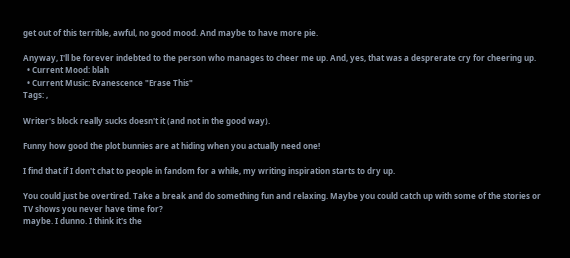get out of this terrible, awful, no good mood. And maybe to have more pie.

Anyway, I'll be forever indebted to the person who manages to cheer me up. And, yes, that was a desprerate cry for cheering up.
  • Current Mood: blah
  • Current Music: Evanescence "Erase This"
Tags: ,

Writer's block really sucks doesn't it (and not in the good way).

Funny how good the plot bunnies are at hiding when you actually need one!

I find that if I don't chat to people in fandom for a while, my writing inspiration starts to dry up.

You could just be overtired. Take a break and do something fun and relaxing. Maybe you could catch up with some of the stories or TV shows you never have time for?
maybe. I dunno. I think it's the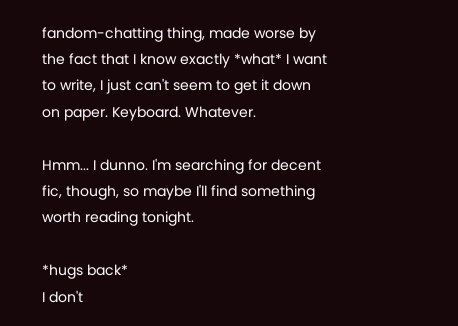fandom-chatting thing, made worse by the fact that I know exactly *what* I want to write, I just can't seem to get it down on paper. Keyboard. Whatever.

Hmm... I dunno. I'm searching for decent fic, though, so maybe I'll find something worth reading tonight.

*hugs back*
I don't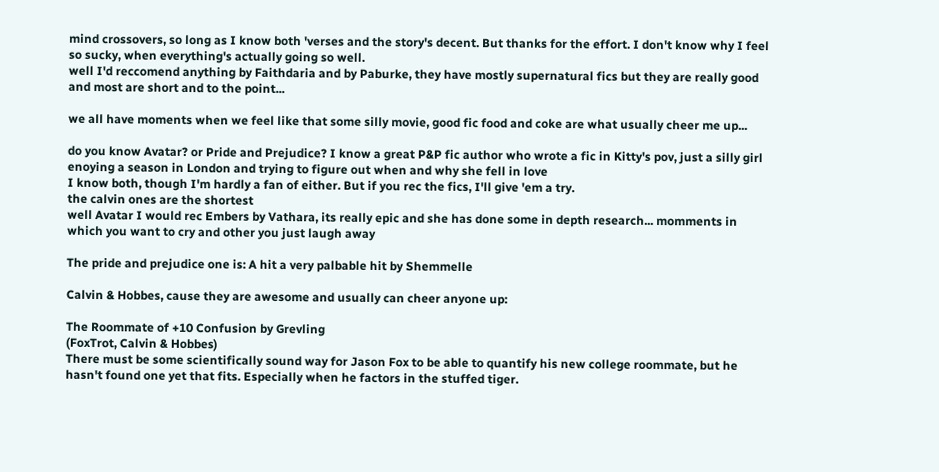mind crossovers, so long as I know both 'verses and the story's decent. But thanks for the effort. I don't know why I feel so sucky, when everything's actually going so well.
well I'd reccomend anything by Faithdaria and by Paburke, they have mostly supernatural fics but they are really good and most are short and to the point...

we all have moments when we feel like that some silly movie, good fic food and coke are what usually cheer me up...

do you know Avatar? or Pride and Prejudice? I know a great P&P fic author who wrote a fic in Kitty's pov, just a silly girl enoying a season in London and trying to figure out when and why she fell in love
I know both, though I'm hardly a fan of either. But if you rec the fics, I'll give 'em a try.
the calvin ones are the shortest
well Avatar I would rec Embers by Vathara, its really epic and she has done some in depth research... momments in which you want to cry and other you just laugh away

The pride and prejudice one is: A hit a very palbable hit by Shemmelle

Calvin & Hobbes, cause they are awesome and usually can cheer anyone up:

The Roommate of +10 Confusion by Grevling
(FoxTrot, Calvin & Hobbes)
There must be some scientifically sound way for Jason Fox to be able to quantify his new college roommate, but he hasn't found one yet that fits. Especially when he factors in the stuffed tiger.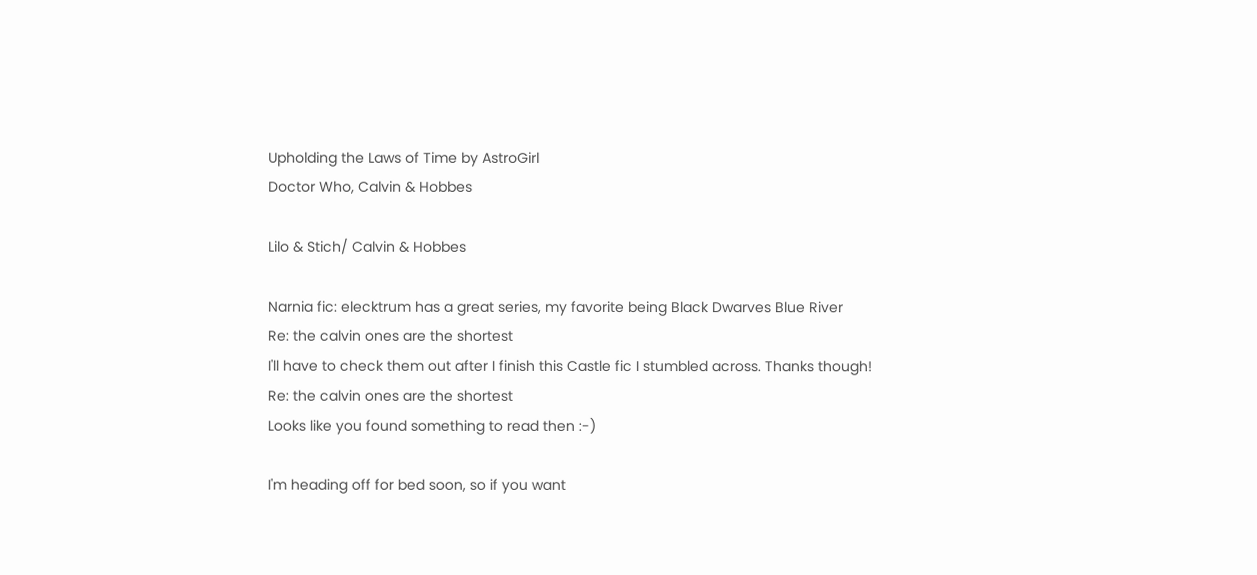Upholding the Laws of Time by AstroGirl
Doctor Who, Calvin & Hobbes

Lilo & Stich/ Calvin & Hobbes

Narnia fic: elecktrum has a great series, my favorite being Black Dwarves Blue River
Re: the calvin ones are the shortest
I'll have to check them out after I finish this Castle fic I stumbled across. Thanks though!
Re: the calvin ones are the shortest
Looks like you found something to read then :-)

I'm heading off for bed soon, so if you want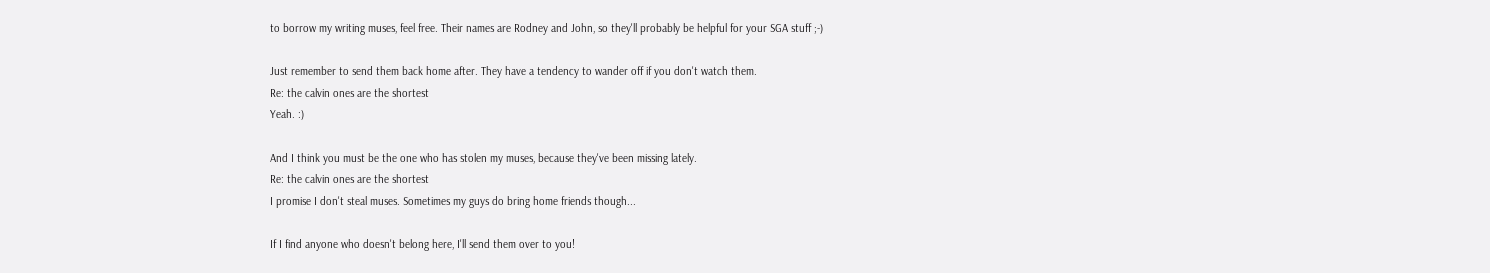to borrow my writing muses, feel free. Their names are Rodney and John, so they'll probably be helpful for your SGA stuff ;-)

Just remember to send them back home after. They have a tendency to wander off if you don't watch them.
Re: the calvin ones are the shortest
Yeah. :)

And I think you must be the one who has stolen my muses, because they've been missing lately.
Re: the calvin ones are the shortest
I promise I don't steal muses. Sometimes my guys do bring home friends though...

If I find anyone who doesn't belong here, I'll send them over to you!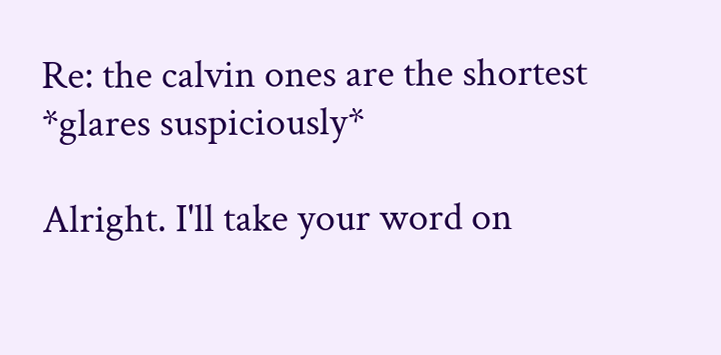Re: the calvin ones are the shortest
*glares suspiciously*

Alright. I'll take your word on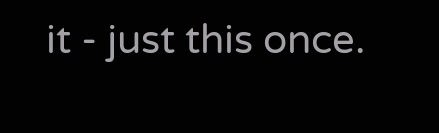it - just this once.